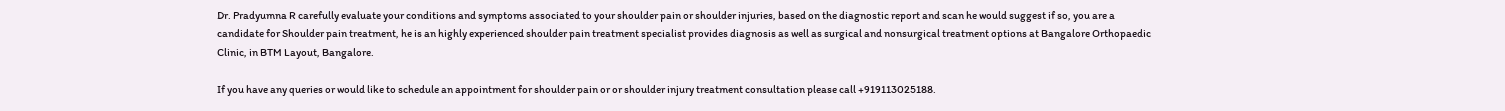Dr. Pradyumna R carefully evaluate your conditions and symptoms associated to your shoulder pain or shoulder injuries, based on the diagnostic report and scan he would suggest if so, you are a candidate for Shoulder pain treatment, he is an highly experienced shoulder pain treatment specialist provides diagnosis as well as surgical and nonsurgical treatment options at Bangalore Orthopaedic Clinic, in BTM Layout, Bangalore.

If you have any queries or would like to schedule an appointment for shoulder pain or or shoulder injury treatment consultation please call +919113025188.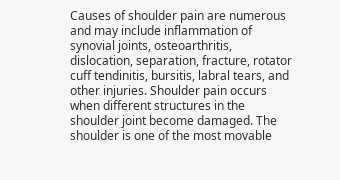Causes of shoulder pain are numerous and may include inflammation of synovial joints, osteoarthritis, dislocation, separation, fracture, rotator cuff tendinitis, bursitis, labral tears, and other injuries. Shoulder pain occurs when different structures in the shoulder joint become damaged. The shoulder is one of the most movable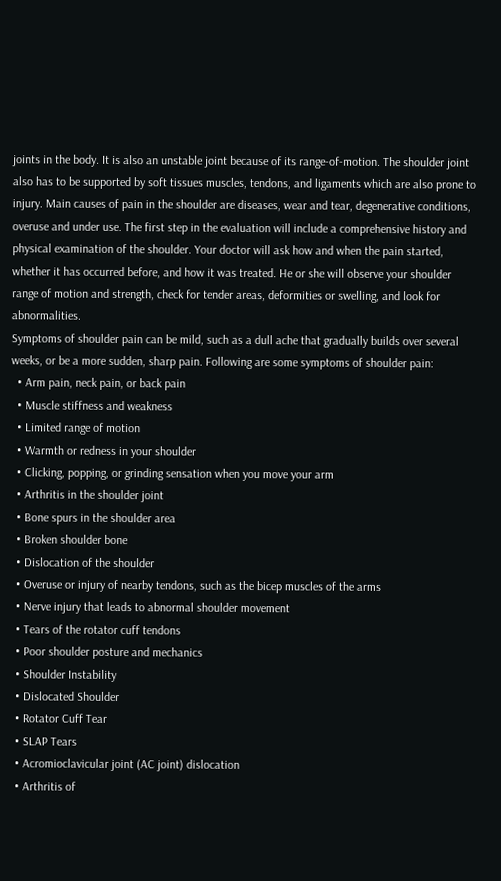joints in the body. It is also an unstable joint because of its range-of-motion. The shoulder joint also has to be supported by soft tissues muscles, tendons, and ligaments which are also prone to injury. Main causes of pain in the shoulder are diseases, wear and tear, degenerative conditions, overuse and under use. The first step in the evaluation will include a comprehensive history and physical examination of the shoulder. Your doctor will ask how and when the pain started, whether it has occurred before, and how it was treated. He or she will observe your shoulder range of motion and strength, check for tender areas, deformities or swelling, and look for abnormalities.
Symptoms of shoulder pain can be mild, such as a dull ache that gradually builds over several weeks, or be a more sudden, sharp pain. Following are some symptoms of shoulder pain:
  • Arm pain, neck pain, or back pain
  • Muscle stiffness and weakness
  • Limited range of motion
  • Warmth or redness in your shoulder
  • Clicking, popping, or grinding sensation when you move your arm
  • Arthritis in the shoulder joint
  • Bone spurs in the shoulder area
  • Broken shoulder bone
  • Dislocation of the shoulder
  • Overuse or injury of nearby tendons, such as the bicep muscles of the arms
  • Nerve injury that leads to abnormal shoulder movement
  • Tears of the rotator cuff tendons
  • Poor shoulder posture and mechanics
  • Shoulder Instability
  • Dislocated Shoulder
  • Rotator Cuff Tear
  • SLAP Tears
  • Acromioclavicular joint (AC joint) dislocation
  • Arthritis of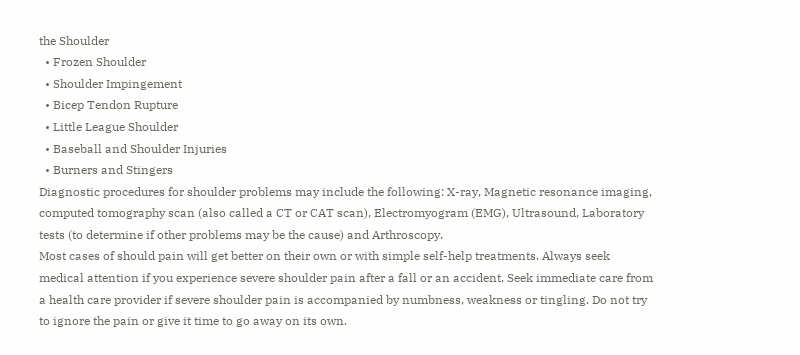the Shoulder
  • Frozen Shoulder
  • Shoulder Impingement
  • Bicep Tendon Rupture
  • Little League Shoulder
  • Baseball and Shoulder Injuries
  • Burners and Stingers
Diagnostic procedures for shoulder problems may include the following: X-ray, Magnetic resonance imaging, computed tomography scan (also called a CT or CAT scan), Electromyogram (EMG), Ultrasound, Laboratory tests (to determine if other problems may be the cause) and Arthroscopy.
Most cases of should pain will get better on their own or with simple self-help treatments. Always seek medical attention if you experience severe shoulder pain after a fall or an accident. Seek immediate care from a health care provider if severe shoulder pain is accompanied by numbness, weakness or tingling. Do not try to ignore the pain or give it time to go away on its own.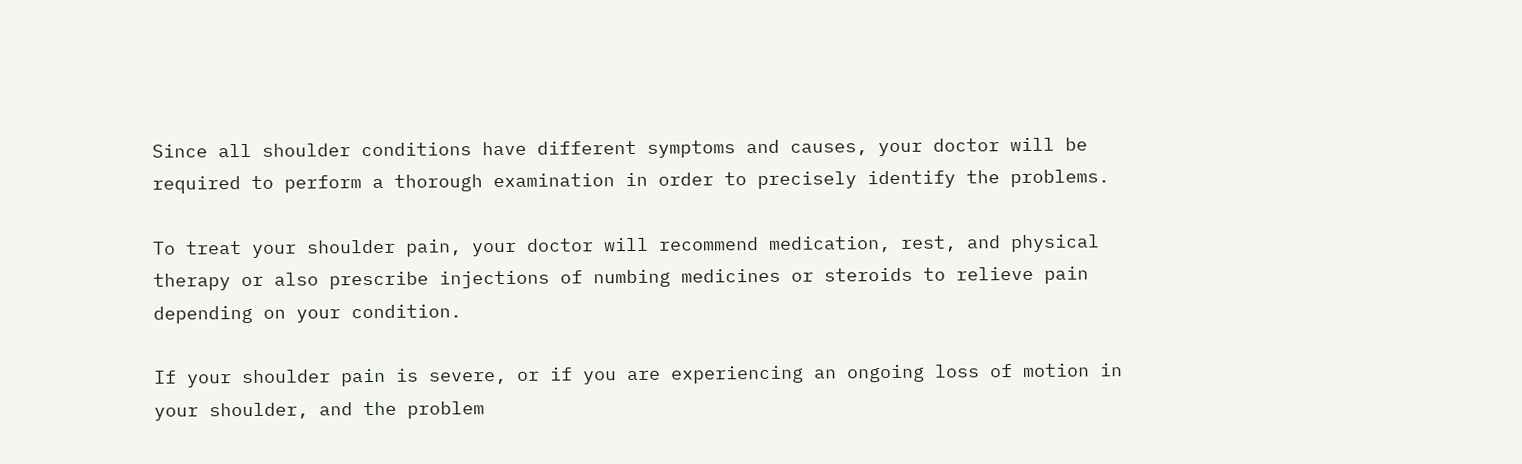Since all shoulder conditions have different symptoms and causes, your doctor will be required to perform a thorough examination in order to precisely identify the problems.

To treat your shoulder pain, your doctor will recommend medication, rest, and physical therapy or also prescribe injections of numbing medicines or steroids to relieve pain depending on your condition.

If your shoulder pain is severe, or if you are experiencing an ongoing loss of motion in your shoulder, and the problem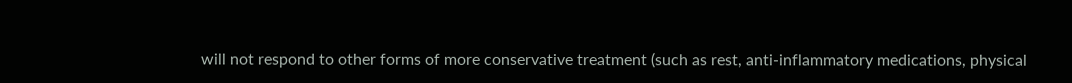will not respond to other forms of more conservative treatment (such as rest, anti-inflammatory medications, physical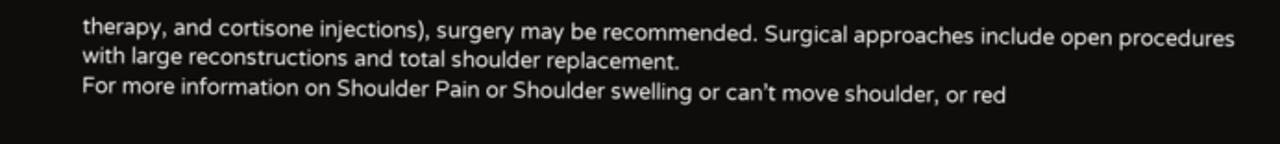therapy, and cortisone injections), surgery may be recommended. Surgical approaches include open procedures with large reconstructions and total shoulder replacement.
For more information on Shoulder Pain or Shoulder swelling or can’t move shoulder, or red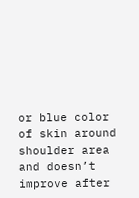or blue color of skin around shoulder area and doesn’t improve after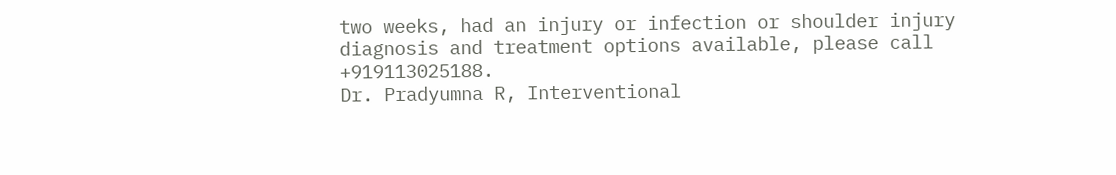two weeks, had an injury or infection or shoulder injury diagnosis and treatment options available, please call +919113025188.
Dr. Pradyumna R, Interventional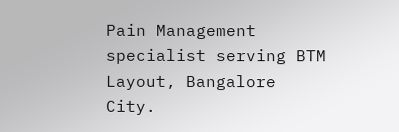Pain Management specialist serving BTM Layout, Bangalore City.